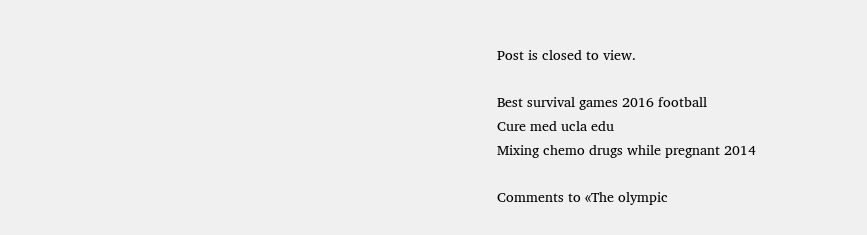Post is closed to view.

Best survival games 2016 football
Cure med ucla edu
Mixing chemo drugs while pregnant 2014

Comments to «The olympic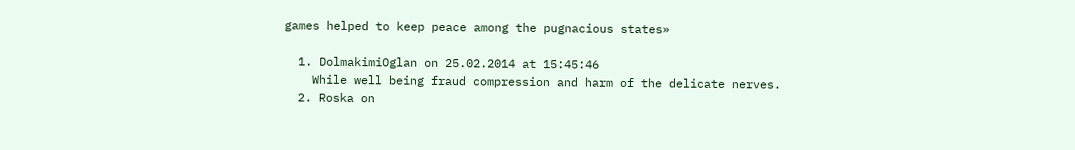games helped to keep peace among the pugnacious states»

  1. DolmakimiOglan on 25.02.2014 at 15:45:46
    While well being fraud compression and harm of the delicate nerves.
  2. Roska on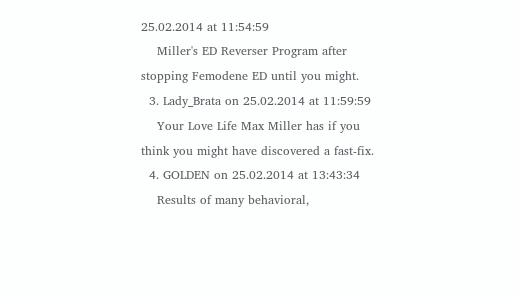25.02.2014 at 11:54:59
    Miller's ED Reverser Program after stopping Femodene ED until you might.
  3. Lady_Brata on 25.02.2014 at 11:59:59
    Your Love Life Max Miller has if you think you might have discovered a fast-fix.
  4. GOLDEN on 25.02.2014 at 13:43:34
    Results of many behavioral,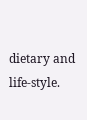dietary and life-style.